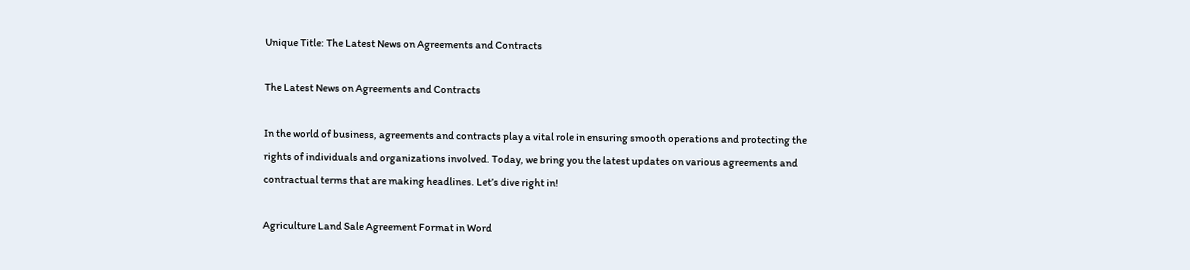Unique Title: The Latest News on Agreements and Contracts

The Latest News on Agreements and Contracts

In the world of business, agreements and contracts play a vital role in ensuring smooth operations and protecting the rights of individuals and organizations involved. Today, we bring you the latest updates on various agreements and contractual terms that are making headlines. Let’s dive right in!

Agriculture Land Sale Agreement Format in Word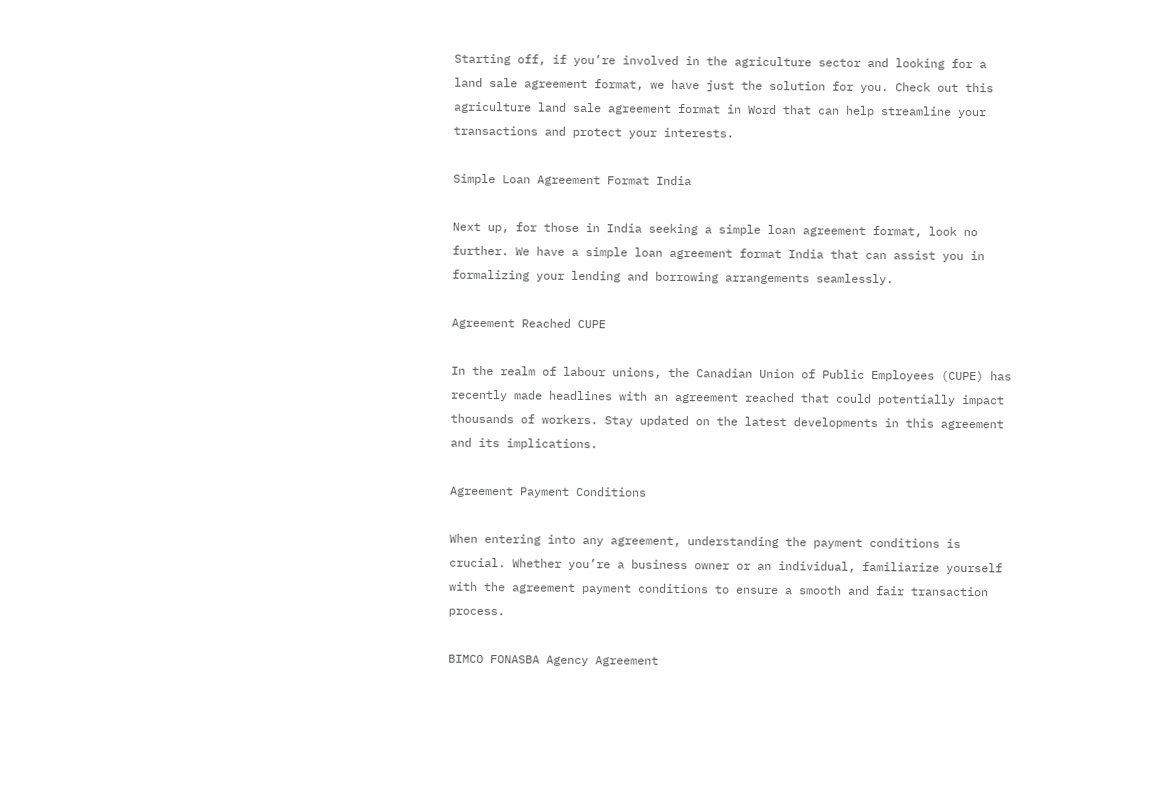Starting off, if you’re involved in the agriculture sector and looking for a land sale agreement format, we have just the solution for you. Check out this agriculture land sale agreement format in Word that can help streamline your transactions and protect your interests.

Simple Loan Agreement Format India

Next up, for those in India seeking a simple loan agreement format, look no further. We have a simple loan agreement format India that can assist you in formalizing your lending and borrowing arrangements seamlessly.

Agreement Reached CUPE

In the realm of labour unions, the Canadian Union of Public Employees (CUPE) has recently made headlines with an agreement reached that could potentially impact thousands of workers. Stay updated on the latest developments in this agreement and its implications.

Agreement Payment Conditions

When entering into any agreement, understanding the payment conditions is crucial. Whether you’re a business owner or an individual, familiarize yourself with the agreement payment conditions to ensure a smooth and fair transaction process.

BIMCO FONASBA Agency Agreement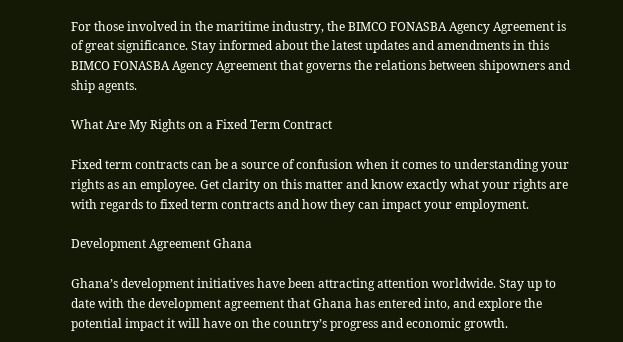For those involved in the maritime industry, the BIMCO FONASBA Agency Agreement is of great significance. Stay informed about the latest updates and amendments in this BIMCO FONASBA Agency Agreement that governs the relations between shipowners and ship agents.

What Are My Rights on a Fixed Term Contract

Fixed term contracts can be a source of confusion when it comes to understanding your rights as an employee. Get clarity on this matter and know exactly what your rights are with regards to fixed term contracts and how they can impact your employment.

Development Agreement Ghana

Ghana’s development initiatives have been attracting attention worldwide. Stay up to date with the development agreement that Ghana has entered into, and explore the potential impact it will have on the country’s progress and economic growth.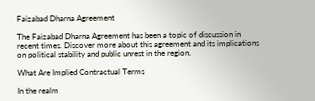Faizabad Dharna Agreement

The Faizabad Dharna Agreement has been a topic of discussion in recent times. Discover more about this agreement and its implications on political stability and public unrest in the region.

What Are Implied Contractual Terms

In the realm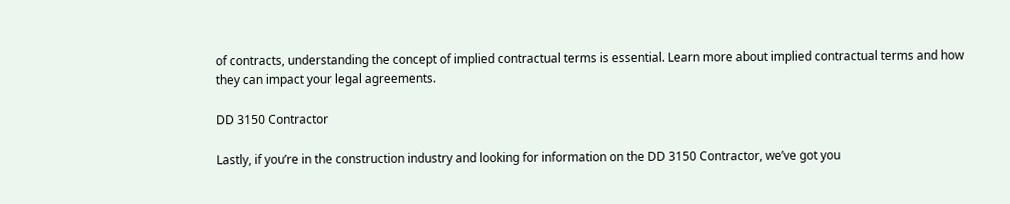of contracts, understanding the concept of implied contractual terms is essential. Learn more about implied contractual terms and how they can impact your legal agreements.

DD 3150 Contractor

Lastly, if you’re in the construction industry and looking for information on the DD 3150 Contractor, we’ve got you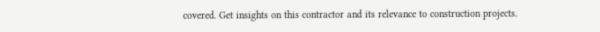covered. Get insights on this contractor and its relevance to construction projects.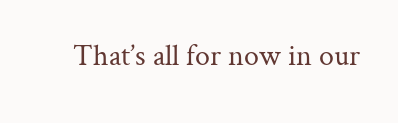That’s all for now in our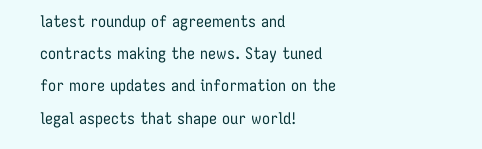latest roundup of agreements and contracts making the news. Stay tuned for more updates and information on the legal aspects that shape our world!